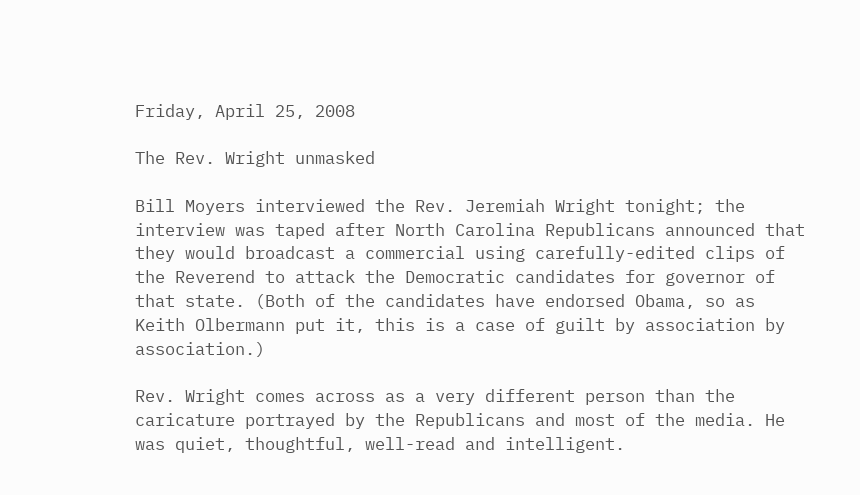Friday, April 25, 2008

The Rev. Wright unmasked

Bill Moyers interviewed the Rev. Jeremiah Wright tonight; the interview was taped after North Carolina Republicans announced that they would broadcast a commercial using carefully-edited clips of the Reverend to attack the Democratic candidates for governor of that state. (Both of the candidates have endorsed Obama, so as Keith Olbermann put it, this is a case of guilt by association by association.)

Rev. Wright comes across as a very different person than the caricature portrayed by the Republicans and most of the media. He was quiet, thoughtful, well-read and intelligent.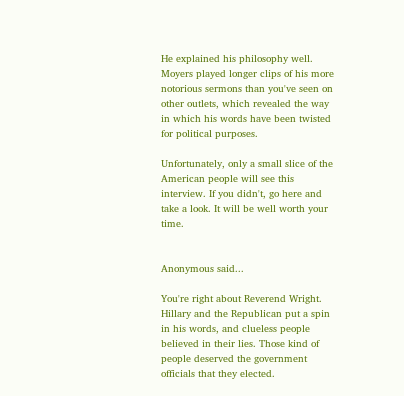He explained his philosophy well. Moyers played longer clips of his more notorious sermons than you've seen on other outlets, which revealed the way in which his words have been twisted for political purposes.

Unfortunately, only a small slice of the American people will see this interview. If you didn't, go here and take a look. It will be well worth your time.


Anonymous said...

You're right about Reverend Wright. Hillary and the Republican put a spin in his words, and clueless people believed in their lies. Those kind of people deserved the government officials that they elected.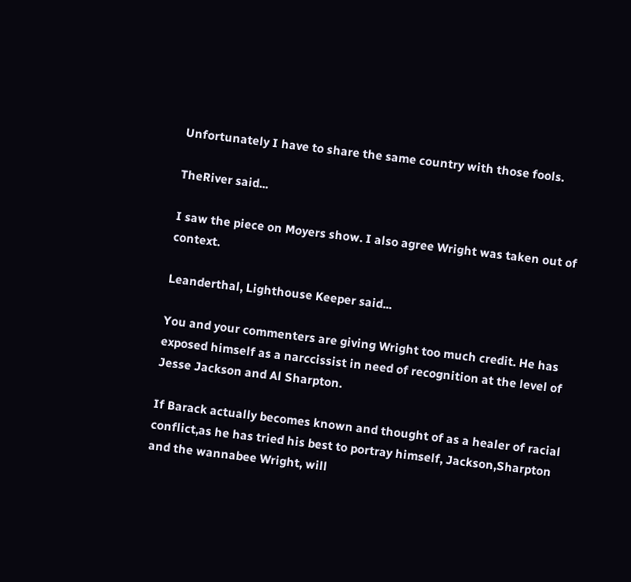Unfortunately I have to share the same country with those fools.

TheRiver said...

I saw the piece on Moyers show. I also agree Wright was taken out of context.

Leanderthal, Lighthouse Keeper said...

You and your commenters are giving Wright too much credit. He has exposed himself as a narccissist in need of recognition at the level of Jesse Jackson and Al Sharpton.

If Barack actually becomes known and thought of as a healer of racial conflict,as he has tried his best to portray himself, Jackson,Sharpton and the wannabee Wright, will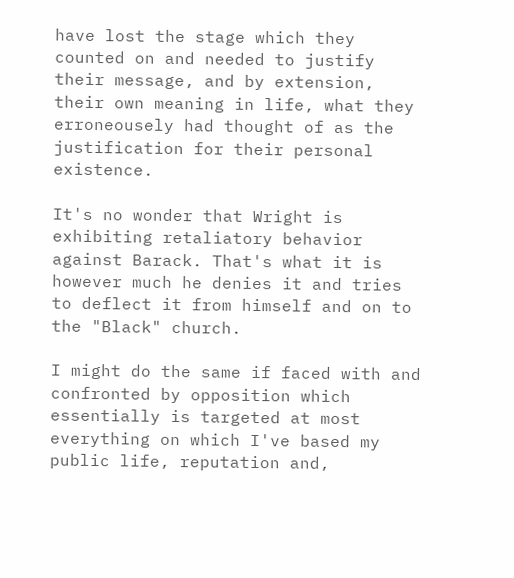have lost the stage which they counted on and needed to justify their message, and by extension, their own meaning in life, what they erroneousely had thought of as the justification for their personal existence.

It's no wonder that Wright is exhibiting retaliatory behavior against Barack. That's what it is however much he denies it and tries to deflect it from himself and on to the "Black" church.

I might do the same if faced with and confronted by opposition which essentially is targeted at most everything on which I've based my public life, reputation and,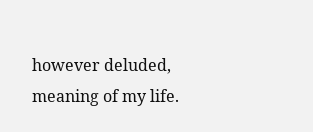however deluded, meaning of my life.